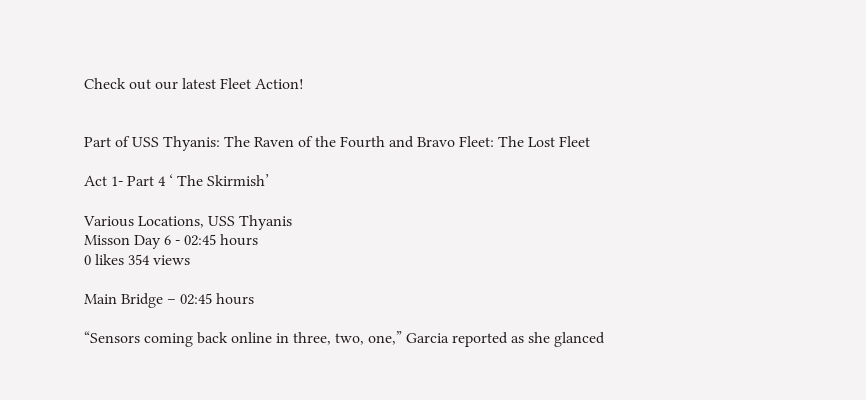Check out our latest Fleet Action!


Part of USS Thyanis: The Raven of the Fourth and Bravo Fleet: The Lost Fleet

Act 1- Part 4 ‘ The Skirmish’

Various Locations, USS Thyanis
Misson Day 6 - 02:45 hours
0 likes 354 views

Main Bridge – 02:45 hours

“Sensors coming back online in three, two, one,” Garcia reported as she glanced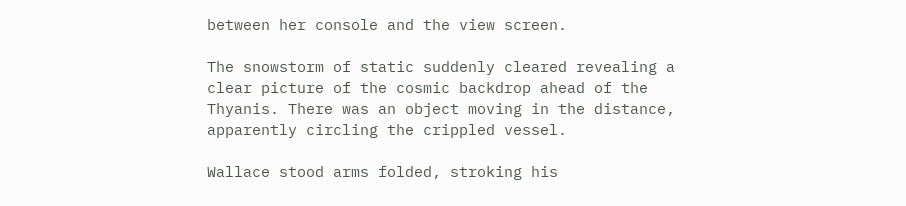between her console and the view screen.

The snowstorm of static suddenly cleared revealing a clear picture of the cosmic backdrop ahead of the Thyanis. There was an object moving in the distance, apparently circling the crippled vessel.

Wallace stood arms folded, stroking his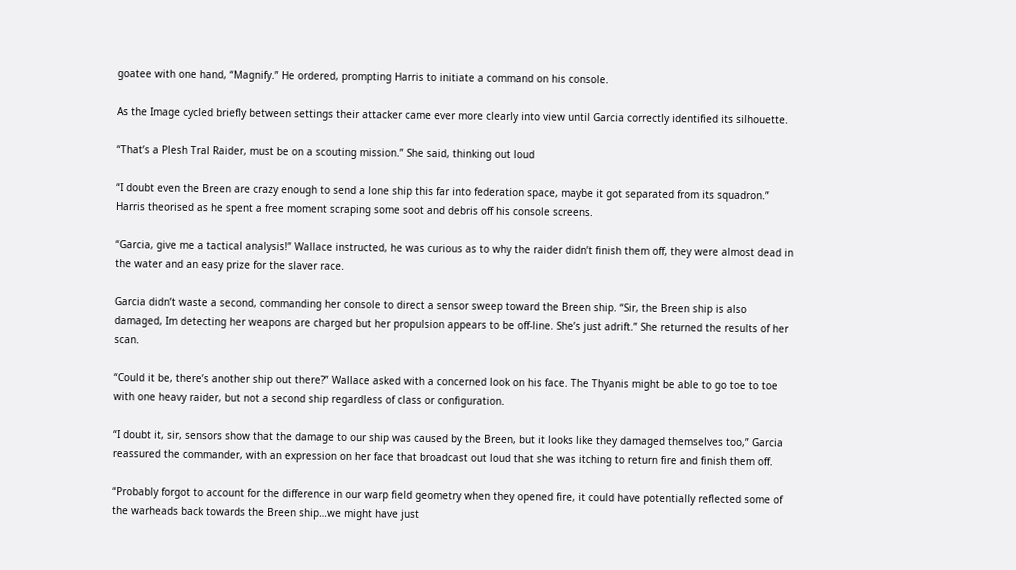goatee with one hand, “Magnify.” He ordered, prompting Harris to initiate a command on his console.

As the Image cycled briefly between settings their attacker came ever more clearly into view until Garcia correctly identified its silhouette.

“That’s a Plesh Tral Raider, must be on a scouting mission.” She said, thinking out loud

“I doubt even the Breen are crazy enough to send a lone ship this far into federation space, maybe it got separated from its squadron.” Harris theorised as he spent a free moment scraping some soot and debris off his console screens.

“Garcia, give me a tactical analysis!” Wallace instructed, he was curious as to why the raider didn’t finish them off, they were almost dead in the water and an easy prize for the slaver race.

Garcia didn’t waste a second, commanding her console to direct a sensor sweep toward the Breen ship. “Sir, the Breen ship is also damaged, Im detecting her weapons are charged but her propulsion appears to be off-line. She’s just adrift.” She returned the results of her scan.

“Could it be, there’s another ship out there?” Wallace asked with a concerned look on his face. The Thyanis might be able to go toe to toe with one heavy raider, but not a second ship regardless of class or configuration.

“I doubt it, sir, sensors show that the damage to our ship was caused by the Breen, but it looks like they damaged themselves too,” Garcia reassured the commander, with an expression on her face that broadcast out loud that she was itching to return fire and finish them off.

“Probably forgot to account for the difference in our warp field geometry when they opened fire, it could have potentially reflected some of the warheads back towards the Breen ship…we might have just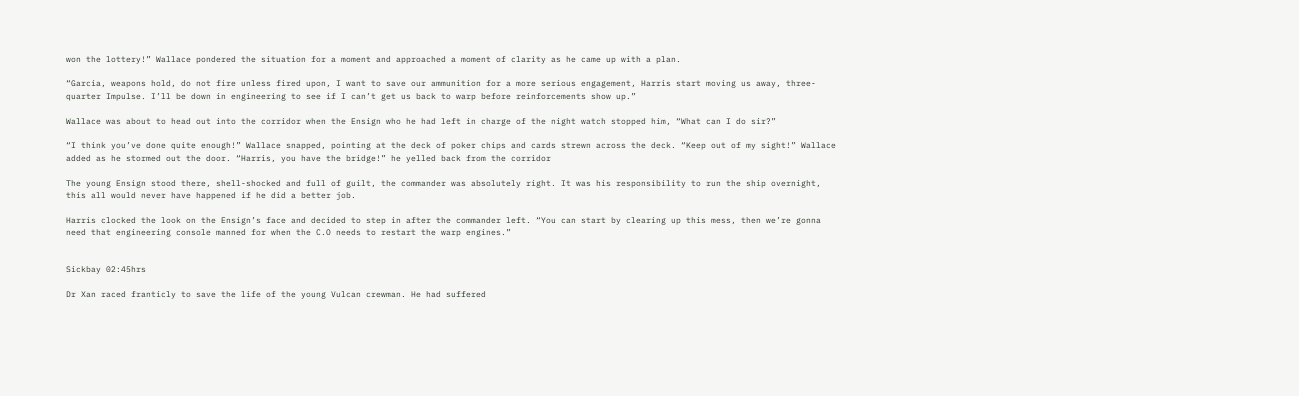won the lottery!” Wallace pondered the situation for a moment and approached a moment of clarity as he came up with a plan.

“Garcia, weapons hold, do not fire unless fired upon, I want to save our ammunition for a more serious engagement, Harris start moving us away, three-quarter Impulse. I’ll be down in engineering to see if I can’t get us back to warp before reinforcements show up.”

Wallace was about to head out into the corridor when the Ensign who he had left in charge of the night watch stopped him, “What can I do sir?”

“I think you’ve done quite enough!” Wallace snapped, pointing at the deck of poker chips and cards strewn across the deck. “Keep out of my sight!” Wallace added as he stormed out the door. “Harris, you have the bridge!” he yelled back from the corridor

The young Ensign stood there, shell-shocked and full of guilt, the commander was absolutely right. It was his responsibility to run the ship overnight, this all would never have happened if he did a better job.

Harris clocked the look on the Ensign’s face and decided to step in after the commander left. “You can start by clearing up this mess, then we’re gonna need that engineering console manned for when the C.O needs to restart the warp engines.”


Sickbay 02:45hrs

Dr Xan raced franticly to save the life of the young Vulcan crewman. He had suffered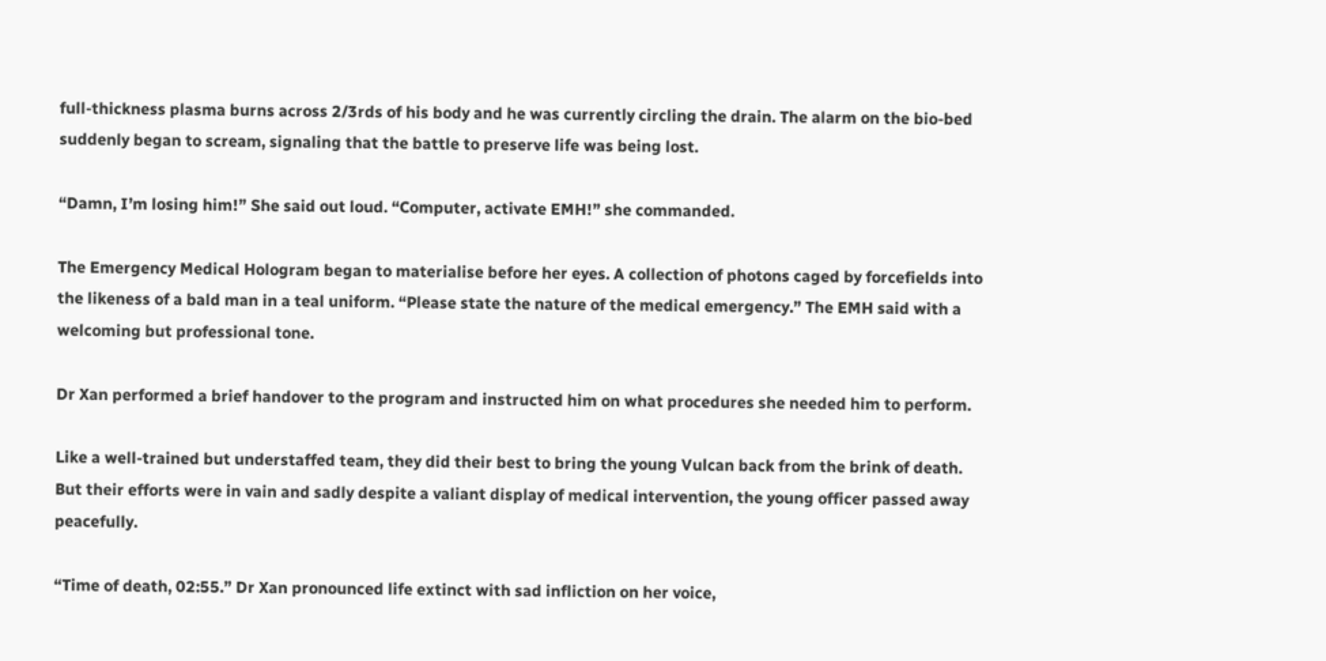full-thickness plasma burns across 2/3rds of his body and he was currently circling the drain. The alarm on the bio-bed suddenly began to scream, signaling that the battle to preserve life was being lost.

“Damn, I’m losing him!” She said out loud. “Computer, activate EMH!” she commanded.

The Emergency Medical Hologram began to materialise before her eyes. A collection of photons caged by forcefields into the likeness of a bald man in a teal uniform. “Please state the nature of the medical emergency.” The EMH said with a welcoming but professional tone.

Dr Xan performed a brief handover to the program and instructed him on what procedures she needed him to perform.

Like a well-trained but understaffed team, they did their best to bring the young Vulcan back from the brink of death. But their efforts were in vain and sadly despite a valiant display of medical intervention, the young officer passed away peacefully.

“Time of death, 02:55.” Dr Xan pronounced life extinct with sad infliction on her voice,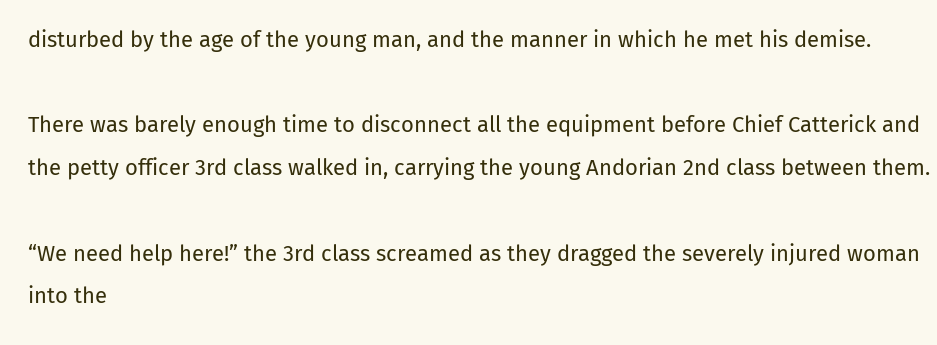disturbed by the age of the young man, and the manner in which he met his demise.

There was barely enough time to disconnect all the equipment before Chief Catterick and the petty officer 3rd class walked in, carrying the young Andorian 2nd class between them.

“We need help here!” the 3rd class screamed as they dragged the severely injured woman into the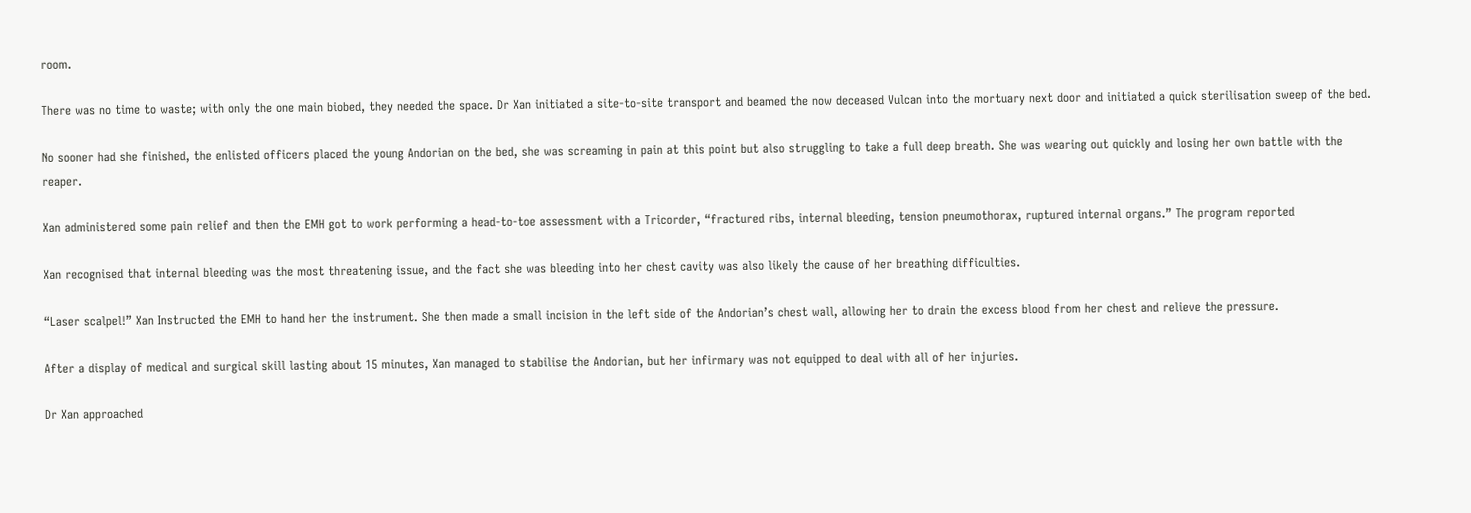room.

There was no time to waste; with only the one main biobed, they needed the space. Dr Xan initiated a site-to-site transport and beamed the now deceased Vulcan into the mortuary next door and initiated a quick sterilisation sweep of the bed.

No sooner had she finished, the enlisted officers placed the young Andorian on the bed, she was screaming in pain at this point but also struggling to take a full deep breath. She was wearing out quickly and losing her own battle with the reaper.

Xan administered some pain relief and then the EMH got to work performing a head-to-toe assessment with a Tricorder, “fractured ribs, internal bleeding, tension pneumothorax, ruptured internal organs.” The program reported

Xan recognised that internal bleeding was the most threatening issue, and the fact she was bleeding into her chest cavity was also likely the cause of her breathing difficulties.

“Laser scalpel!” Xan Instructed the EMH to hand her the instrument. She then made a small incision in the left side of the Andorian’s chest wall, allowing her to drain the excess blood from her chest and relieve the pressure.

After a display of medical and surgical skill lasting about 15 minutes, Xan managed to stabilise the Andorian, but her infirmary was not equipped to deal with all of her injuries.

Dr Xan approached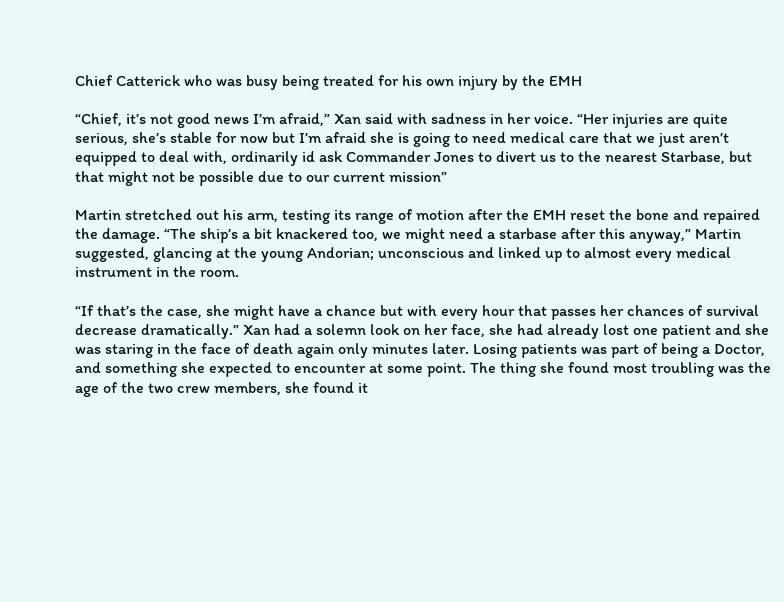Chief Catterick who was busy being treated for his own injury by the EMH

“Chief, it’s not good news I’m afraid,” Xan said with sadness in her voice. “Her injuries are quite serious, she’s stable for now but I’m afraid she is going to need medical care that we just aren’t equipped to deal with, ordinarily id ask Commander Jones to divert us to the nearest Starbase, but that might not be possible due to our current mission”

Martin stretched out his arm, testing its range of motion after the EMH reset the bone and repaired the damage. “The ship’s a bit knackered too, we might need a starbase after this anyway,” Martin suggested, glancing at the young Andorian; unconscious and linked up to almost every medical instrument in the room.

“If that’s the case, she might have a chance but with every hour that passes her chances of survival decrease dramatically.” Xan had a solemn look on her face, she had already lost one patient and she was staring in the face of death again only minutes later. Losing patients was part of being a Doctor, and something she expected to encounter at some point. The thing she found most troubling was the age of the two crew members, she found it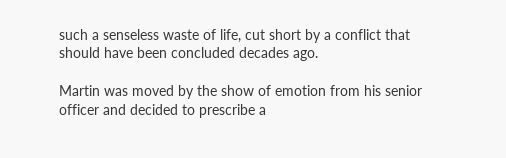such a senseless waste of life, cut short by a conflict that should have been concluded decades ago.

Martin was moved by the show of emotion from his senior officer and decided to prescribe a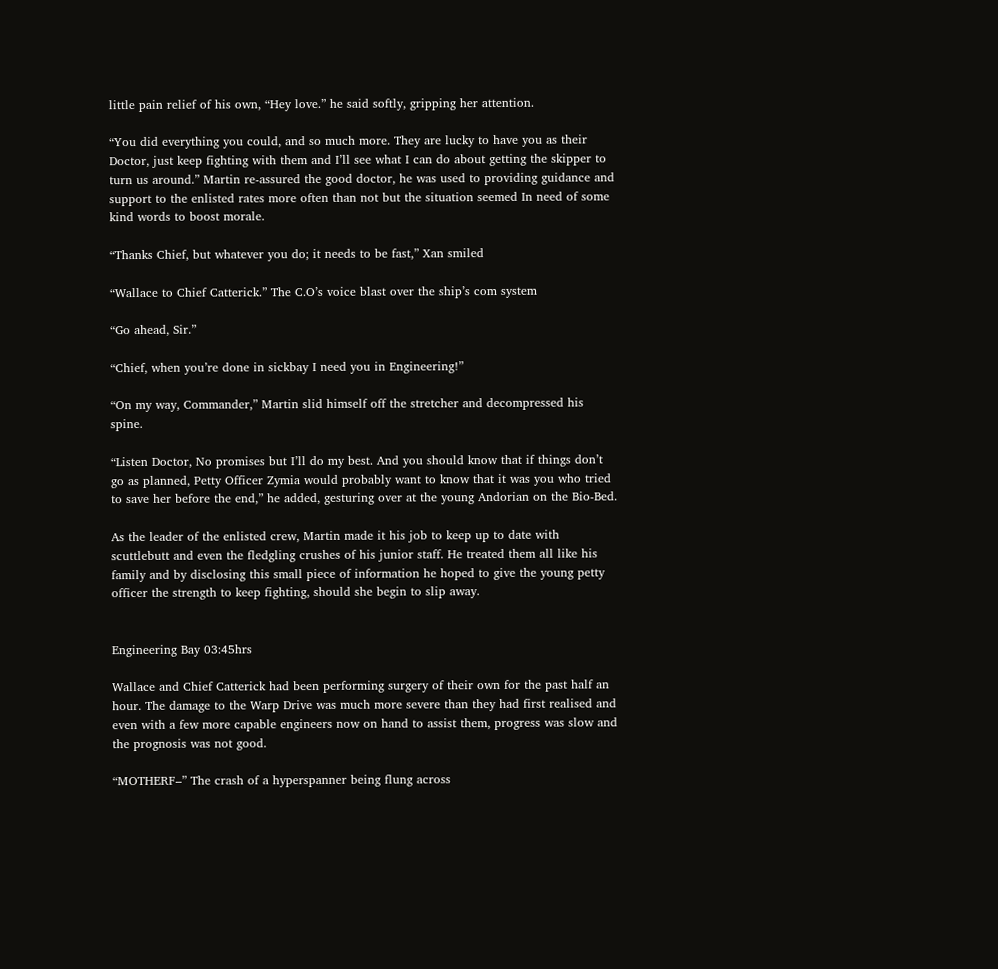little pain relief of his own, “Hey love.” he said softly, gripping her attention.

“You did everything you could, and so much more. They are lucky to have you as their Doctor, just keep fighting with them and I’ll see what I can do about getting the skipper to turn us around.” Martin re-assured the good doctor, he was used to providing guidance and support to the enlisted rates more often than not but the situation seemed In need of some kind words to boost morale.

“Thanks Chief, but whatever you do; it needs to be fast,” Xan smiled

“Wallace to Chief Catterick.” The C.O’s voice blast over the ship’s com system

“Go ahead, Sir.”

“Chief, when you’re done in sickbay I need you in Engineering!”

“On my way, Commander,” Martin slid himself off the stretcher and decompressed his spine.

“Listen Doctor, No promises but I’ll do my best. And you should know that if things don’t go as planned, Petty Officer Zymia would probably want to know that it was you who tried to save her before the end,” he added, gesturing over at the young Andorian on the Bio-Bed.

As the leader of the enlisted crew, Martin made it his job to keep up to date with scuttlebutt and even the fledgling crushes of his junior staff. He treated them all like his family and by disclosing this small piece of information he hoped to give the young petty officer the strength to keep fighting, should she begin to slip away.


Engineering Bay 03:45hrs

Wallace and Chief Catterick had been performing surgery of their own for the past half an hour. The damage to the Warp Drive was much more severe than they had first realised and even with a few more capable engineers now on hand to assist them, progress was slow and the prognosis was not good.

“MOTHERF–” The crash of a hyperspanner being flung across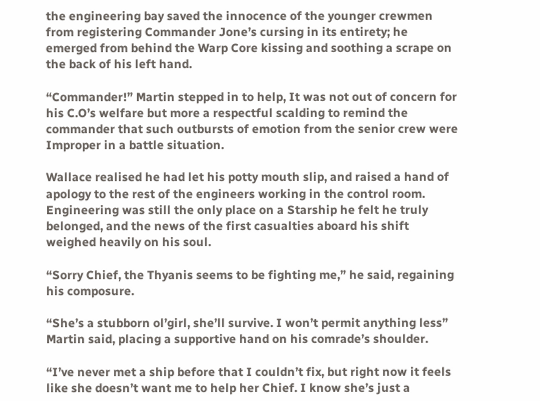the engineering bay saved the innocence of the younger crewmen from registering Commander Jone’s cursing in its entirety; he emerged from behind the Warp Core kissing and soothing a scrape on the back of his left hand.

“Commander!” Martin stepped in to help, It was not out of concern for his C.O’s welfare but more a respectful scalding to remind the commander that such outbursts of emotion from the senior crew were Improper in a battle situation.

Wallace realised he had let his potty mouth slip, and raised a hand of apology to the rest of the engineers working in the control room. Engineering was still the only place on a Starship he felt he truly belonged, and the news of the first casualties aboard his shift weighed heavily on his soul.

“Sorry Chief, the Thyanis seems to be fighting me,” he said, regaining his composure.

“She’s a stubborn ol’girl, she’ll survive. I won’t permit anything less” Martin said, placing a supportive hand on his comrade’s shoulder.

“I’ve never met a ship before that I couldn’t fix, but right now it feels like she doesn’t want me to help her Chief. I know she’s just a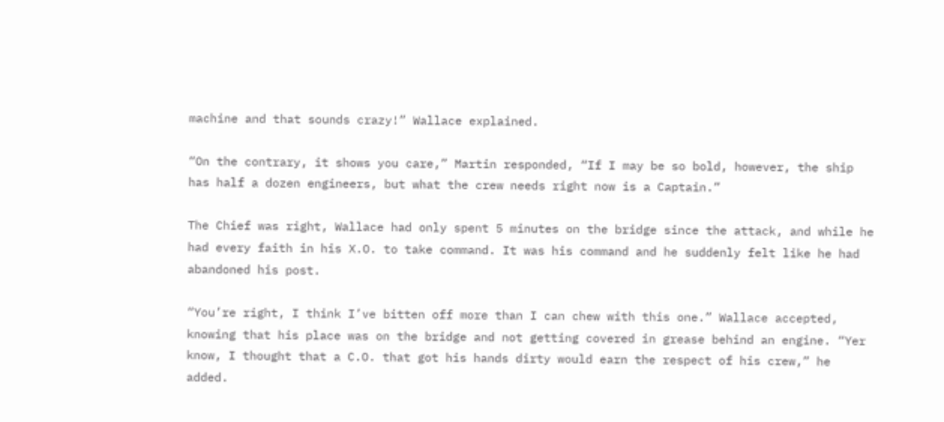machine and that sounds crazy!” Wallace explained.

“On the contrary, it shows you care,” Martin responded, “If I may be so bold, however, the ship has half a dozen engineers, but what the crew needs right now is a Captain.”

The Chief was right, Wallace had only spent 5 minutes on the bridge since the attack, and while he had every faith in his X.O. to take command. It was his command and he suddenly felt like he had abandoned his post.

“You’re right, I think I’ve bitten off more than I can chew with this one.” Wallace accepted, knowing that his place was on the bridge and not getting covered in grease behind an engine. “Yer know, I thought that a C.O. that got his hands dirty would earn the respect of his crew,” he added.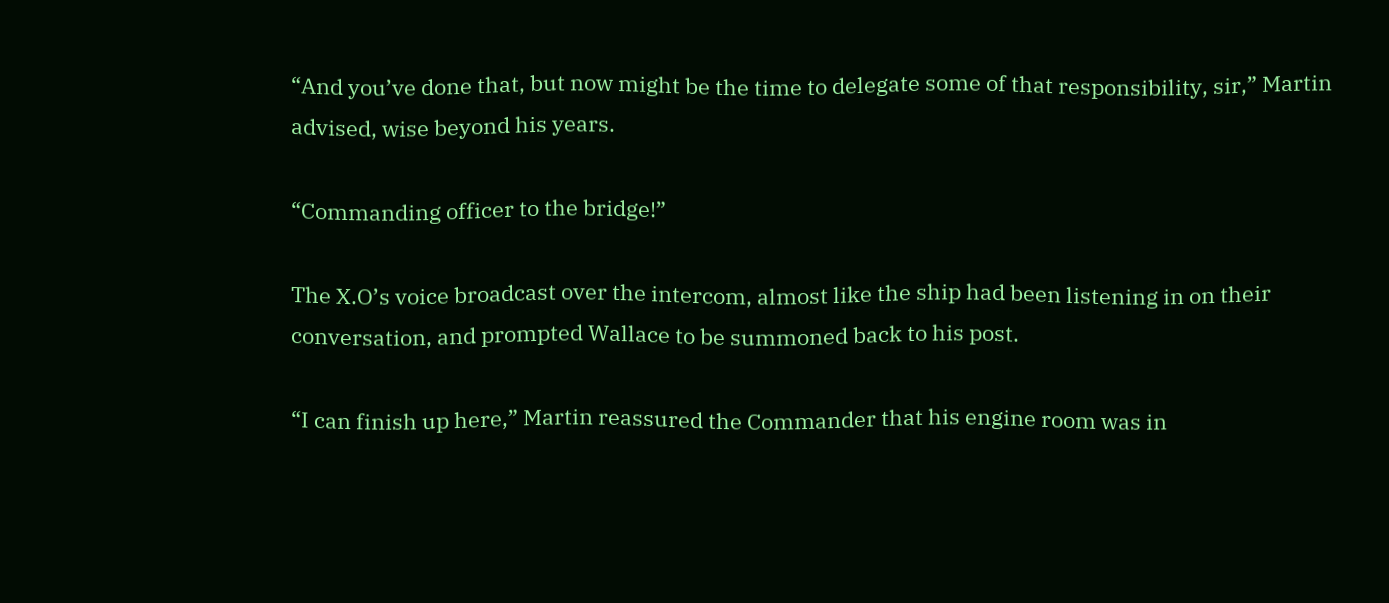“And you’ve done that, but now might be the time to delegate some of that responsibility, sir,” Martin advised, wise beyond his years.

“Commanding officer to the bridge!”

The X.O’s voice broadcast over the intercom, almost like the ship had been listening in on their conversation, and prompted Wallace to be summoned back to his post.

“I can finish up here,” Martin reassured the Commander that his engine room was in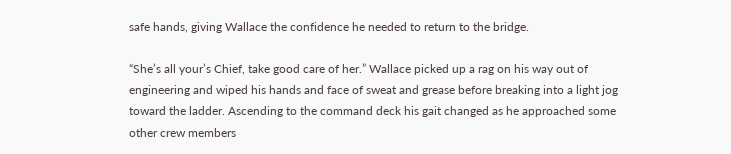safe hands, giving Wallace the confidence he needed to return to the bridge.

“She’s all your’s Chief, take good care of her.” Wallace picked up a rag on his way out of engineering and wiped his hands and face of sweat and grease before breaking into a light jog toward the ladder. Ascending to the command deck his gait changed as he approached some other crew members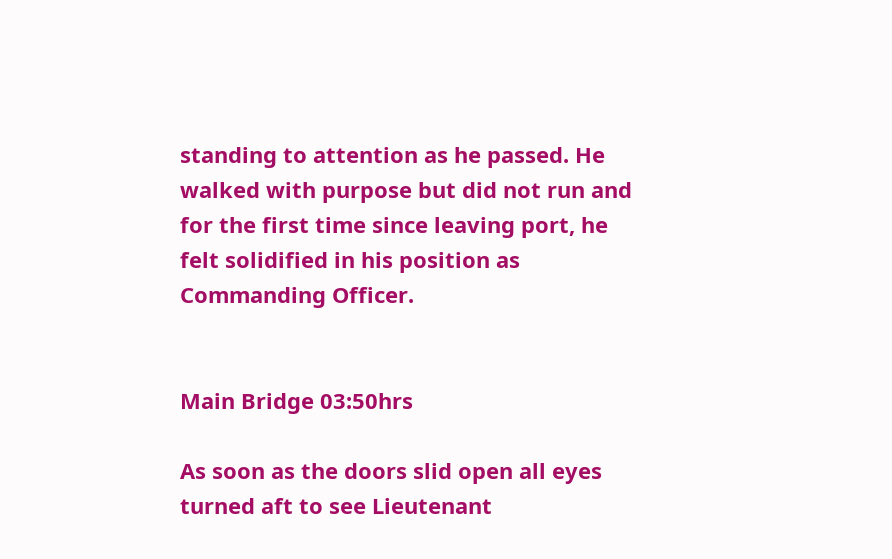standing to attention as he passed. He walked with purpose but did not run and for the first time since leaving port, he felt solidified in his position as Commanding Officer.


Main Bridge 03:50hrs

As soon as the doors slid open all eyes turned aft to see Lieutenant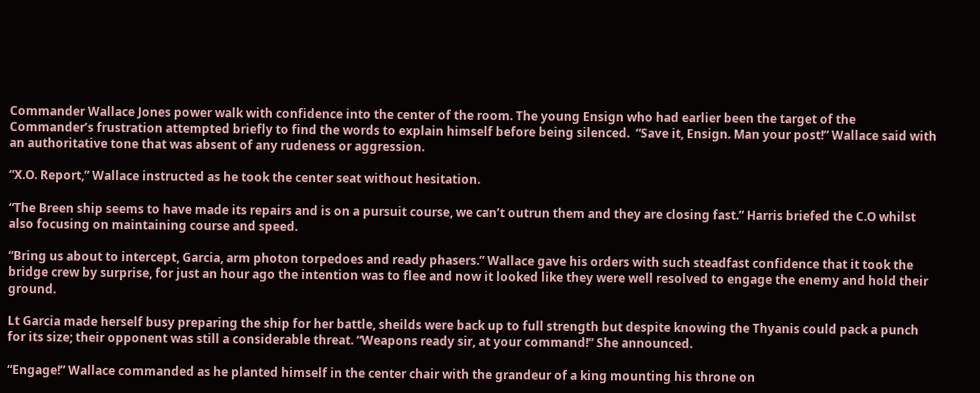Commander Wallace Jones power walk with confidence into the center of the room. The young Ensign who had earlier been the target of the Commander’s frustration attempted briefly to find the words to explain himself before being silenced.  “Save it, Ensign. Man your post!” Wallace said with an authoritative tone that was absent of any rudeness or aggression.

“X.O. Report,” Wallace instructed as he took the center seat without hesitation.

“The Breen ship seems to have made its repairs and is on a pursuit course, we can’t outrun them and they are closing fast.” Harris briefed the C.O whilst also focusing on maintaining course and speed.

“Bring us about to intercept, Garcia, arm photon torpedoes and ready phasers.” Wallace gave his orders with such steadfast confidence that it took the bridge crew by surprise, for just an hour ago the intention was to flee and now it looked like they were well resolved to engage the enemy and hold their ground.

Lt Garcia made herself busy preparing the ship for her battle, sheilds were back up to full strength but despite knowing the Thyanis could pack a punch for its size; their opponent was still a considerable threat. “Weapons ready sir, at your command!” She announced.

“Engage!” Wallace commanded as he planted himself in the center chair with the grandeur of a king mounting his throne on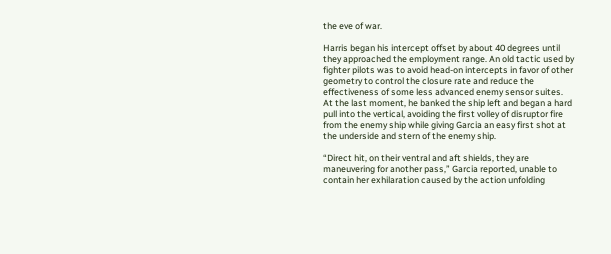the eve of war.

Harris began his intercept offset by about 40 degrees until they approached the employment range. An old tactic used by fighter pilots was to avoid head-on intercepts in favor of other geometry to control the closure rate and reduce the effectiveness of some less advanced enemy sensor suites. At the last moment, he banked the ship left and began a hard pull into the vertical, avoiding the first volley of disruptor fire from the enemy ship while giving Garcia an easy first shot at the underside and stern of the enemy ship.

“Direct hit, on their ventral and aft shields, they are maneuvering for another pass,” Garcia reported, unable to contain her exhilaration caused by the action unfolding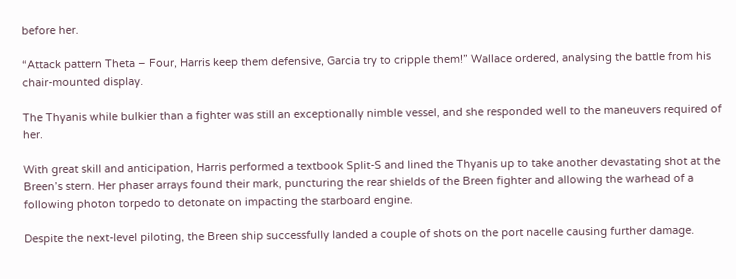before her.

“Attack pattern Theta – Four, Harris keep them defensive, Garcia try to cripple them!” Wallace ordered, analysing the battle from his chair-mounted display.

The Thyanis while bulkier than a fighter was still an exceptionally nimble vessel, and she responded well to the maneuvers required of her.

With great skill and anticipation, Harris performed a textbook Split-S and lined the Thyanis up to take another devastating shot at the Breen’s stern. Her phaser arrays found their mark, puncturing the rear shields of the Breen fighter and allowing the warhead of a following photon torpedo to detonate on impacting the starboard engine.

Despite the next-level piloting, the Breen ship successfully landed a couple of shots on the port nacelle causing further damage.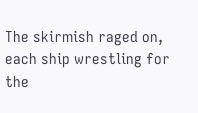The skirmish raged on, each ship wrestling for the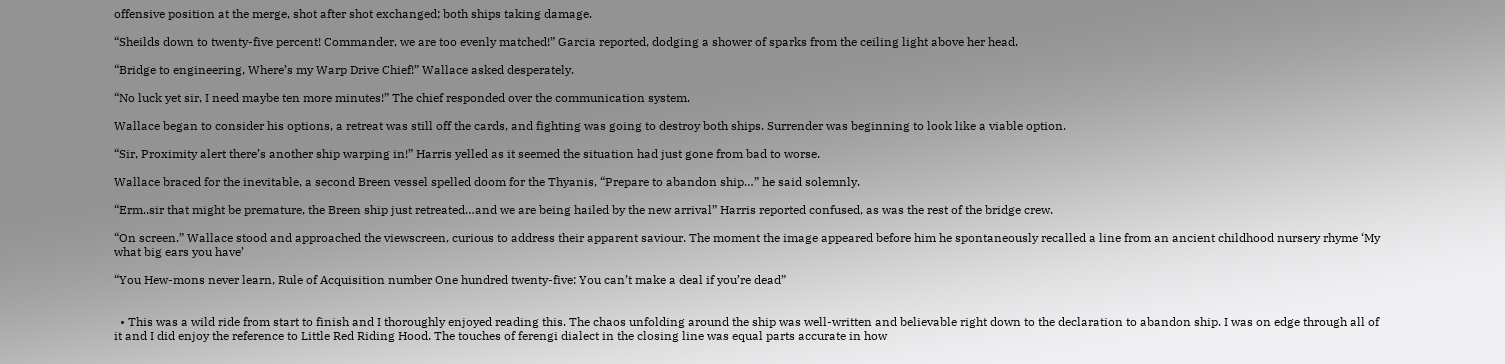offensive position at the merge, shot after shot exchanged; both ships taking damage.

“Sheilds down to twenty-five percent! Commander, we are too evenly matched!” Garcia reported, dodging a shower of sparks from the ceiling light above her head.

“Bridge to engineering, Where’s my Warp Drive Chief!” Wallace asked desperately.

“No luck yet sir, I need maybe ten more minutes!” The chief responded over the communication system.

Wallace began to consider his options, a retreat was still off the cards, and fighting was going to destroy both ships. Surrender was beginning to look like a viable option.

“Sir, Proximity alert there’s another ship warping in!” Harris yelled as it seemed the situation had just gone from bad to worse.

Wallace braced for the inevitable, a second Breen vessel spelled doom for the Thyanis, “Prepare to abandon ship…” he said solemnly.

“Erm..sir that might be premature, the Breen ship just retreated…and we are being hailed by the new arrival” Harris reported confused, as was the rest of the bridge crew.

“On screen.” Wallace stood and approached the viewscreen, curious to address their apparent saviour. The moment the image appeared before him he spontaneously recalled a line from an ancient childhood nursery rhyme ‘My what big ears you have’

“You Hew-mons never learn, Rule of Acquisition number One hundred twenty-five: You can’t make a deal if you’re dead”


  • This was a wild ride from start to finish and I thoroughly enjoyed reading this. The chaos unfolding around the ship was well-written and believable right down to the declaration to abandon ship. I was on edge through all of it and I did enjoy the reference to Little Red Riding Hood. The touches of ferengi dialect in the closing line was equal parts accurate in how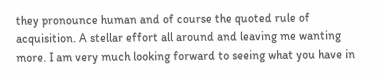they pronounce human and of course the quoted rule of acquisition. A stellar effort all around and leaving me wanting more. I am very much looking forward to seeing what you have in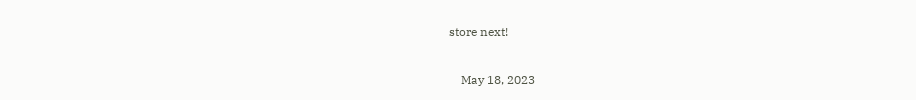store next!

    May 18, 2023